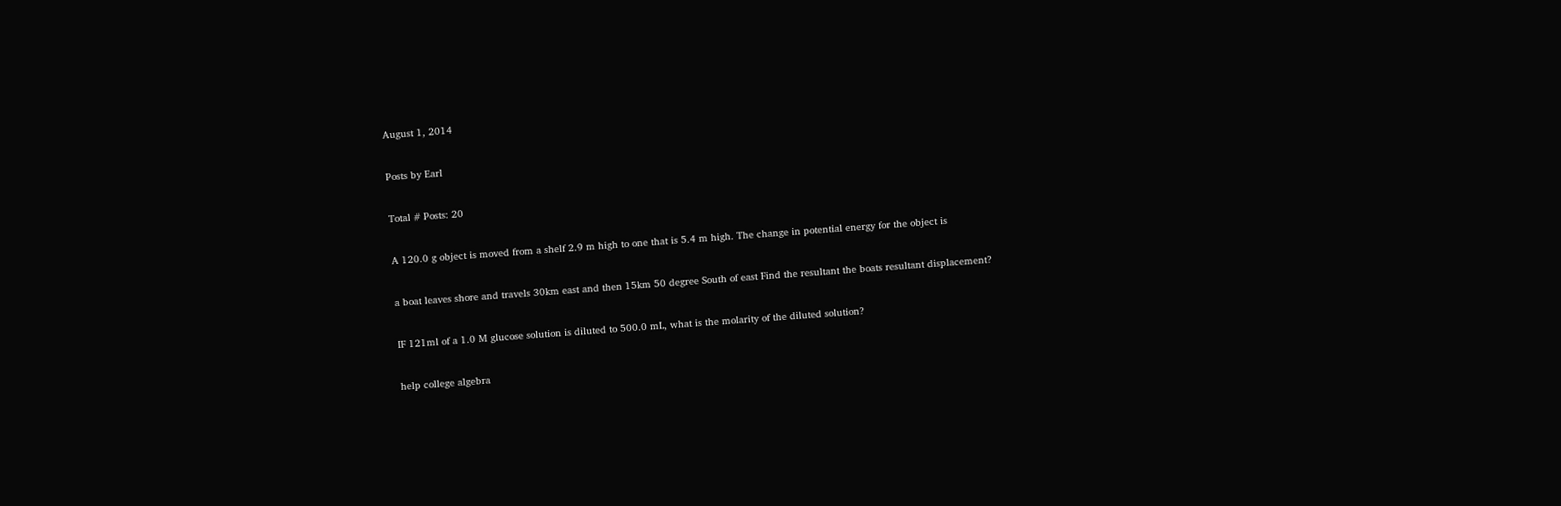August 1, 2014

Posts by Earl

Total # Posts: 20

A 120.0 g object is moved from a shelf 2.9 m high to one that is 5.4 m high. The change in potential energy for the object is

a boat leaves shore and travels 30km east and then 15km 50 degree South of east Find the resultant the boats resultant displacement?

IF 121ml of a 1.0 M glucose solution is diluted to 500.0 mL, what is the molarity of the diluted solution?

help college algebra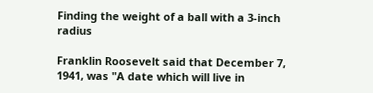Finding the weight of a ball with a 3-inch radius

Franklin Roosevelt said that December 7, 1941, was "A date which will live in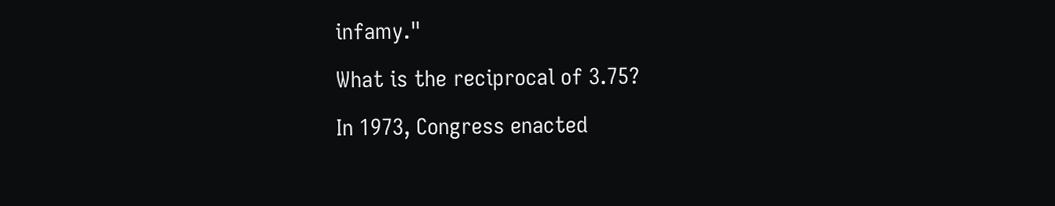infamy."

What is the reciprocal of 3.75?

In 1973, Congress enacted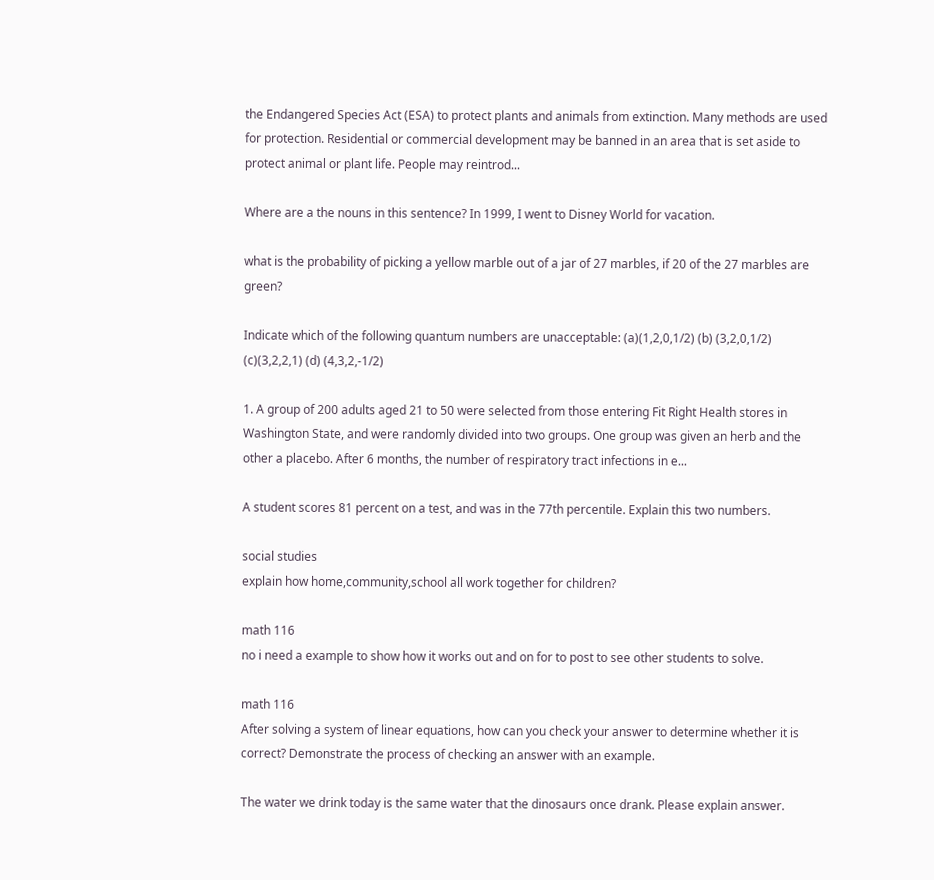the Endangered Species Act (ESA) to protect plants and animals from extinction. Many methods are used for protection. Residential or commercial development may be banned in an area that is set aside to protect animal or plant life. People may reintrod...

Where are a the nouns in this sentence? In 1999, I went to Disney World for vacation.

what is the probability of picking a yellow marble out of a jar of 27 marbles, if 20 of the 27 marbles are green?

Indicate which of the following quantum numbers are unacceptable: (a)(1,2,0,1/2) (b) (3,2,0,1/2) (c)(3,2,2,1) (d) (4,3,2,-1/2)

1. A group of 200 adults aged 21 to 50 were selected from those entering Fit Right Health stores in Washington State, and were randomly divided into two groups. One group was given an herb and the other a placebo. After 6 months, the number of respiratory tract infections in e...

A student scores 81 percent on a test, and was in the 77th percentile. Explain this two numbers.

social studies
explain how home,community,school all work together for children?

math 116
no i need a example to show how it works out and on for to post to see other students to solve.

math 116
After solving a system of linear equations, how can you check your answer to determine whether it is correct? Demonstrate the process of checking an answer with an example.

The water we drink today is the same water that the dinosaurs once drank. Please explain answer.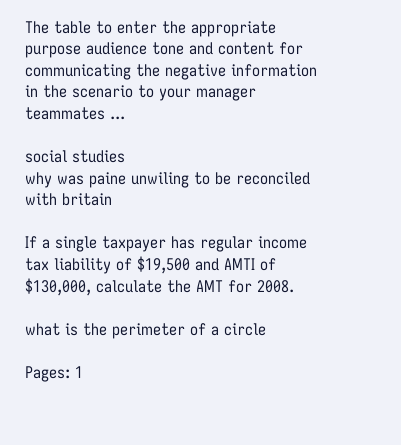The table to enter the appropriate purpose audience tone and content for communicating the negative information in the scenario to your manager teammates ...

social studies
why was paine unwiling to be reconciled with britain

If a single taxpayer has regular income tax liability of $19,500 and AMTI of $130,000, calculate the AMT for 2008.

what is the perimeter of a circle

Pages: 1